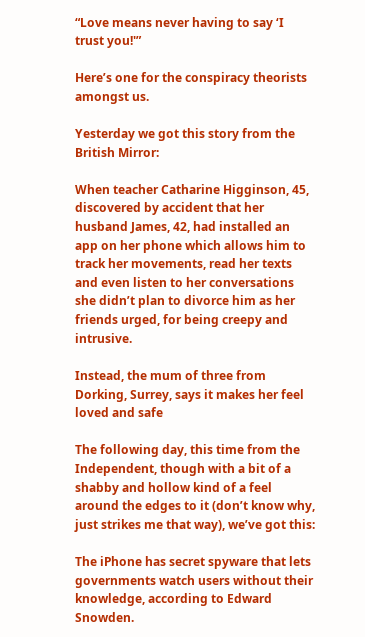“Love means never having to say ‘I trust you!'”

Here’s one for the conspiracy theorists amongst us.

Yesterday we got this story from the British Mirror:

When teacher Catharine Higginson, 45, discovered by accident that her husband James, 42, had installed an app on her phone which allows him to track her movements, read her texts and even listen to her conversations she didn’t plan to divorce him as her friends urged, for being creepy and intrusive.

Instead, the mum of three from Dorking, Surrey, says it makes her feel loved and safe

The following day, this time from the Independent, though with a bit of a shabby and hollow kind of a feel around the edges to it (don’t know why, just strikes me that way), we’ve got this:

The iPhone has secret spyware that lets governments watch users without their knowledge, according to Edward Snowden.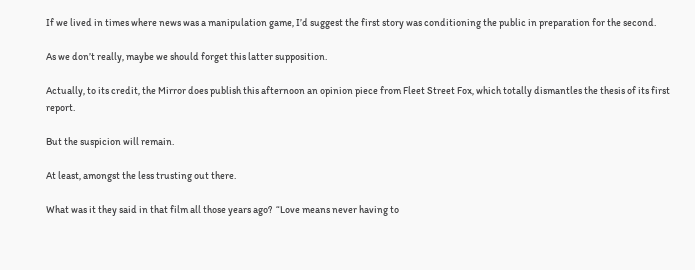If we lived in times where news was a manipulation game, I’d suggest the first story was conditioning the public in preparation for the second.

As we don’t really, maybe we should forget this latter supposition.

Actually, to its credit, the Mirror does publish this afternoon an opinion piece from Fleet Street Fox, which totally dismantles the thesis of its first report.

But the suspicion will remain.

At least, amongst the less trusting out there.

What was it they said in that film all those years ago?  “Love means never having to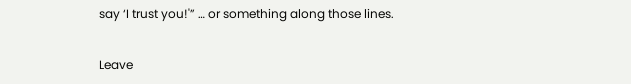say ‘I trust you!'” … or something along those lines.


Leave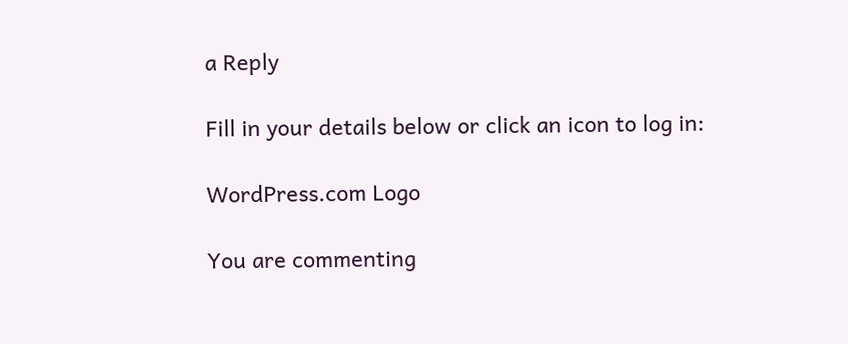a Reply

Fill in your details below or click an icon to log in:

WordPress.com Logo

You are commenting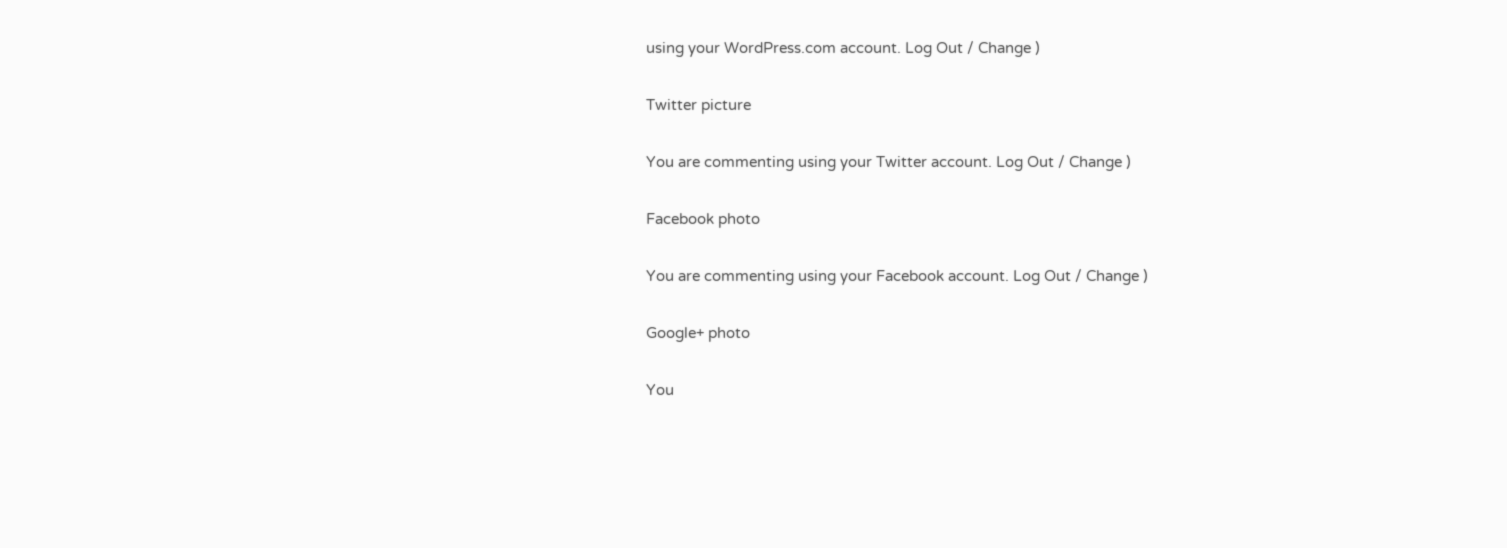using your WordPress.com account. Log Out / Change )

Twitter picture

You are commenting using your Twitter account. Log Out / Change )

Facebook photo

You are commenting using your Facebook account. Log Out / Change )

Google+ photo

You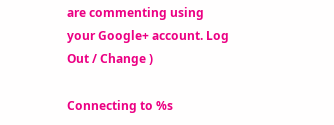are commenting using your Google+ account. Log Out / Change )

Connecting to %s